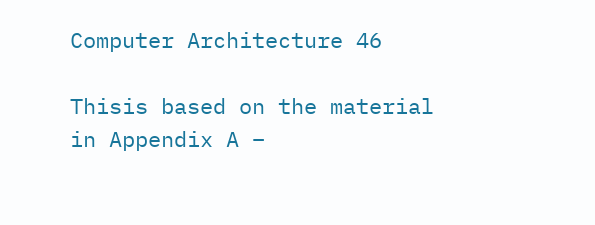Computer Architecture 46

Thisis based on the material in Appendix A –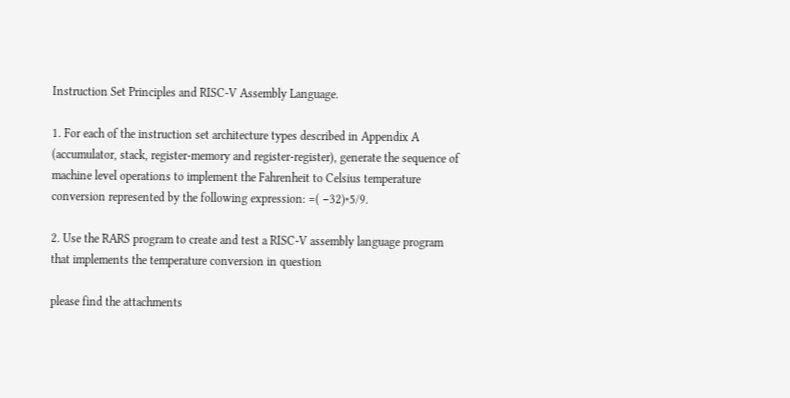Instruction Set Principles and RISC-V Assembly Language.

1. For each of the instruction set architecture types described in Appendix A (accumulator, stack, register-memory and register-register), generate the sequence of machine level operations to implement the Fahrenheit to Celsius temperature conversion represented by the following expression: =( −32)∗5/9.

2. Use the RARS program to create and test a RISC-V assembly language program that implements the temperature conversion in question

please find the attachments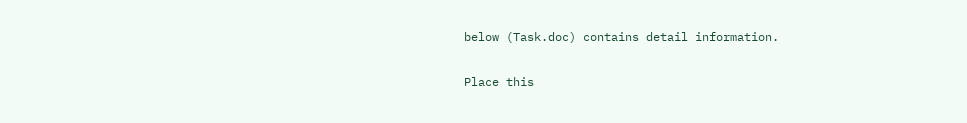below (Task.doc) contains detail information.

Place this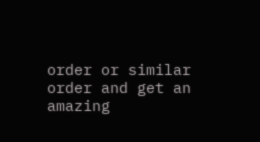order or similar order and get an amazing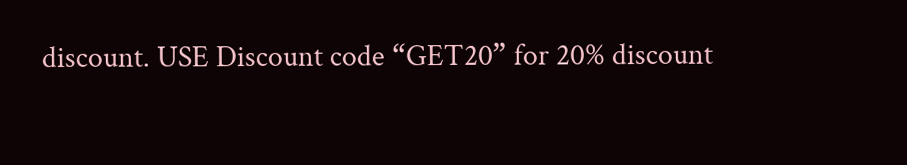discount. USE Discount code “GET20” for 20% discount